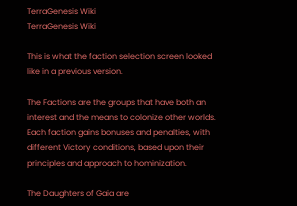TerraGenesis Wiki
TerraGenesis Wiki

This is what the faction selection screen looked like in a previous version.

The Factions are the groups that have both an interest and the means to colonize other worlds. Each faction gains bonuses and penalties, with different Victory conditions, based upon their principles and approach to hominization.

The Daughters of Gaia are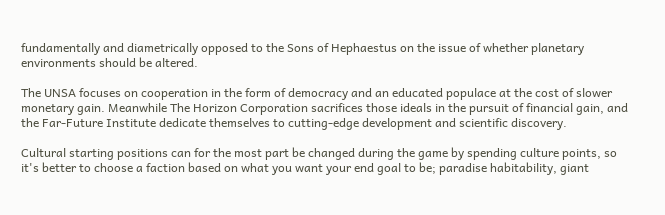fundamentally and diametrically opposed to the Sons of Hephaestus on the issue of whether planetary environments should be altered.

The UNSA focuses on cooperation in the form of democracy and an educated populace at the cost of slower monetary gain. Meanwhile The Horizon Corporation sacrifices those ideals in the pursuit of financial gain, and the Far-Future Institute dedicate themselves to cutting-edge development and scientific discovery.

Cultural starting positions can for the most part be changed during the game by spending culture points, so it's better to choose a faction based on what you want your end goal to be; paradise habitability, giant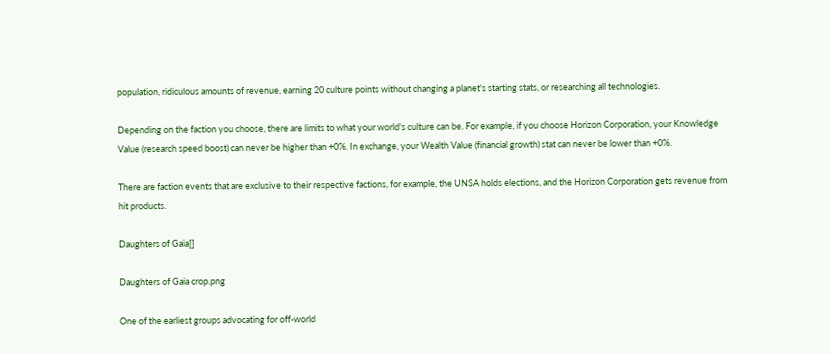population, ridiculous amounts of revenue, earning 20 culture points without changing a planet's starting stats, or researching all technologies.

Depending on the faction you choose, there are limits to what your world's culture can be. For example, if you choose Horizon Corporation, your Knowledge Value (research speed boost) can never be higher than +0%. In exchange, your Wealth Value (financial growth) stat can never be lower than +0%.

There are faction events that are exclusive to their respective factions, for example, the UNSA holds elections, and the Horizon Corporation gets revenue from hit products.

Daughters of Gaia[]

Daughters of Gaia crop.png

One of the earliest groups advocating for off-world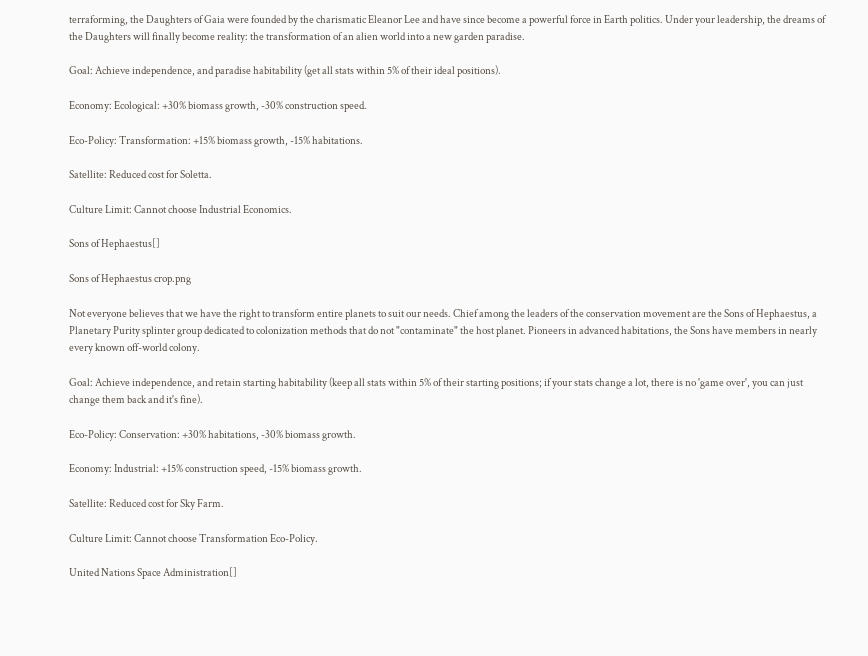terraforming, the Daughters of Gaia were founded by the charismatic Eleanor Lee and have since become a powerful force in Earth politics. Under your leadership, the dreams of the Daughters will finally become reality: the transformation of an alien world into a new garden paradise.

Goal: Achieve independence, and paradise habitability (get all stats within 5% of their ideal positions).

Economy: Ecological: +30% biomass growth, -30% construction speed.

Eco-Policy: Transformation: +15% biomass growth, -15% habitations.

Satellite: Reduced cost for Soletta.

Culture Limit: Cannot choose Industrial Economics.

Sons of Hephaestus[]

Sons of Hephaestus crop.png

Not everyone believes that we have the right to transform entire planets to suit our needs. Chief among the leaders of the conservation movement are the Sons of Hephaestus, a Planetary Purity splinter group dedicated to colonization methods that do not "contaminate" the host planet. Pioneers in advanced habitations, the Sons have members in nearly every known off-world colony.

Goal: Achieve independence, and retain starting habitability (keep all stats within 5% of their starting positions; if your stats change a lot, there is no 'game over', you can just change them back and it's fine).

Eco-Policy: Conservation: +30% habitations, -30% biomass growth.

Economy: Industrial: +15% construction speed, -15% biomass growth.

Satellite: Reduced cost for Sky Farm.

Culture Limit: Cannot choose Transformation Eco-Policy.

United Nations Space Administration[]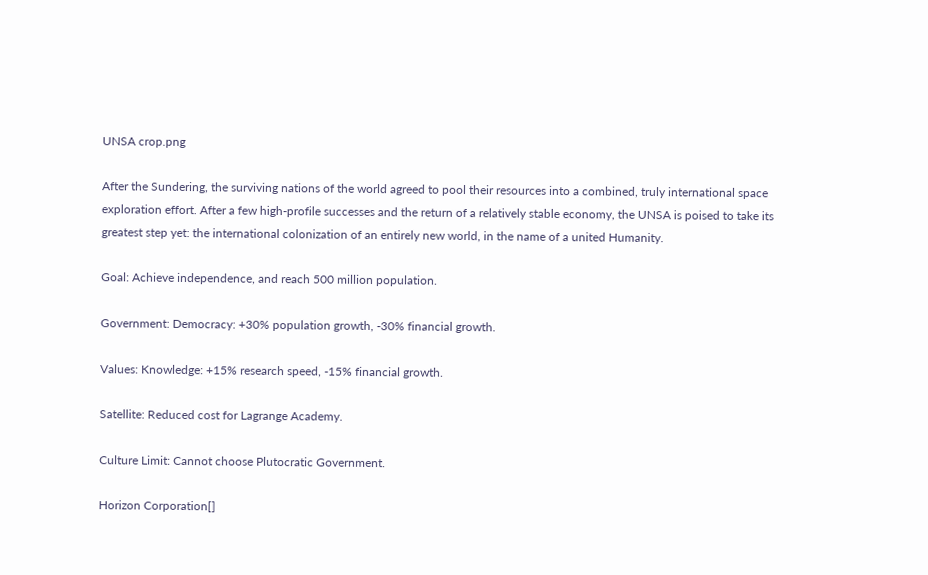UNSA crop.png

After the Sundering, the surviving nations of the world agreed to pool their resources into a combined, truly international space exploration effort. After a few high-profile successes and the return of a relatively stable economy, the UNSA is poised to take its greatest step yet: the international colonization of an entirely new world, in the name of a united Humanity.

Goal: Achieve independence, and reach 500 million population.

Government: Democracy: +30% population growth, -30% financial growth.

Values: Knowledge: +15% research speed, -15% financial growth.

Satellite: Reduced cost for Lagrange Academy.

Culture Limit: Cannot choose Plutocratic Government.

Horizon Corporation[]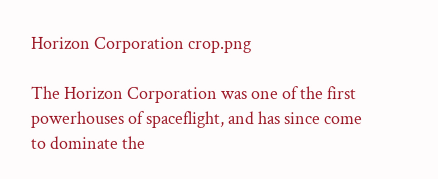Horizon Corporation crop.png

The Horizon Corporation was one of the first powerhouses of spaceflight, and has since come to dominate the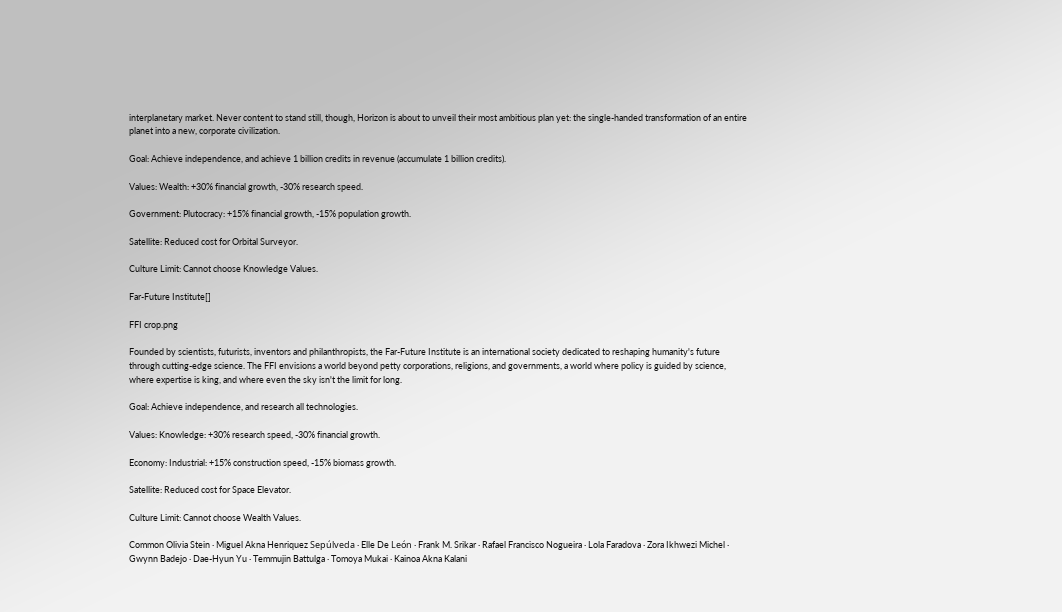interplanetary market. Never content to stand still, though, Horizon is about to unveil their most ambitious plan yet: the single-handed transformation of an entire planet into a new, corporate civilization.

Goal: Achieve independence, and achieve 1 billion credits in revenue (accumulate 1 billion credits).

Values: Wealth: +30% financial growth, -30% research speed.

Government: Plutocracy: +15% financial growth, -15% population growth.

Satellite: Reduced cost for Orbital Surveyor.

Culture Limit: Cannot choose Knowledge Values.

Far-Future Institute[]

FFI crop.png

Founded by scientists, futurists, inventors and philanthropists, the Far-Future Institute is an international society dedicated to reshaping humanity's future through cutting-edge science. The FFI envisions a world beyond petty corporations, religions, and governments, a world where policy is guided by science, where expertise is king, and where even the sky isn't the limit for long.

Goal: Achieve independence, and research all technologies.

Values: Knowledge: +30% research speed, -30% financial growth.

Economy: Industrial: +15% construction speed, -15% biomass growth.

Satellite: Reduced cost for Space Elevator.

Culture Limit: Cannot choose Wealth Values.

Common Olivia Stein · Miguel Akna Henriquez Sepúlveda · Elle De León · Frank M. Srikar · Rafael Francisco Nogueira · Lola Faradova · Zora Ikhwezi Michel · Gwynn Badejo · Dae-Hyun Yu · Temmujin Battulga · Tomoya Mukai · Kainoa Akna Kalani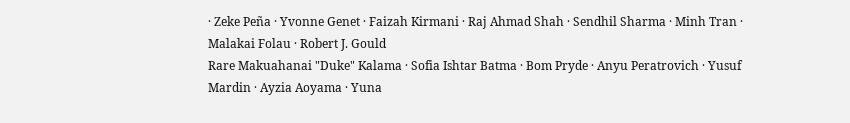· Zeke Peña · Yvonne Genet · Faizah Kirmani · Raj Ahmad Shah · Sendhil Sharma · Minh Tran · Malakai Folau · Robert J. Gould
Rare Makuahanai "Duke" Kalama · Sofia Ishtar Batma · Bom Pryde · Anyu Peratrovich · Yusuf Mardin · Ayzia Aoyama · Yuna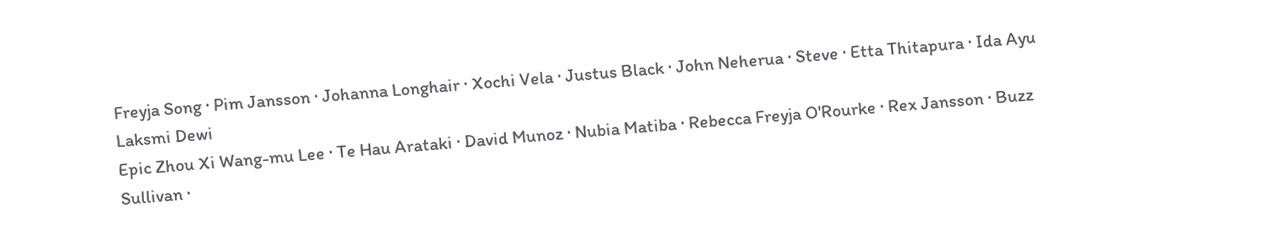Freyja Song · Pim Jansson · Johanna Longhair · Xochi Vela · Justus Black · John Neherua · Steve · Etta Thitapura · Ida Ayu Laksmi Dewi
Epic Zhou Xi Wang-mu Lee · Te Hau Arataki · David Munoz · Nubia Matiba · Rebecca Freyja O'Rourke · Rex Jansson · Buzz Sullivan ·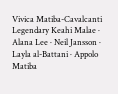Vivica Matiba-Cavalcanti
Legendary Keahi Malae · Alana Lee · Neil Jansson · Layla al-Battani · Appolo Matiba